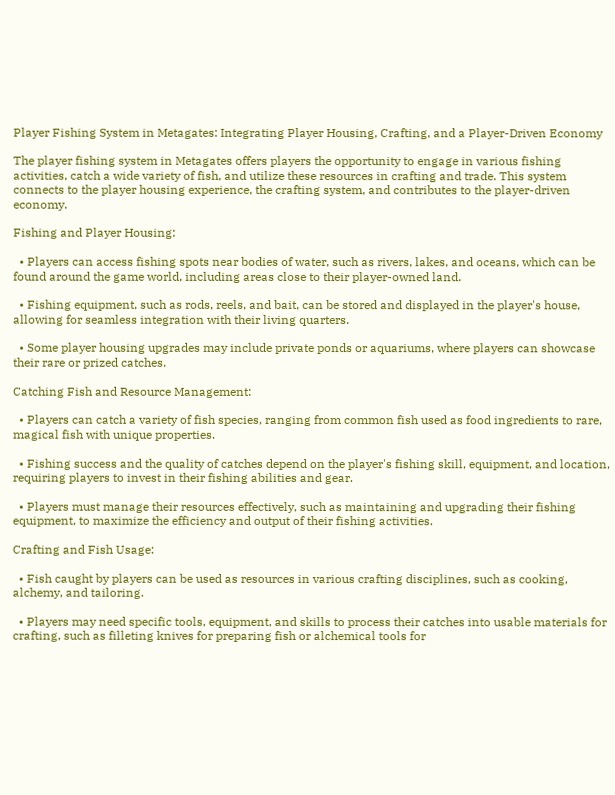Player Fishing System in Metagates: Integrating Player Housing, Crafting, and a Player-Driven Economy

The player fishing system in Metagates offers players the opportunity to engage in various fishing activities, catch a wide variety of fish, and utilize these resources in crafting and trade. This system connects to the player housing experience, the crafting system, and contributes to the player-driven economy.

Fishing and Player Housing:

  • Players can access fishing spots near bodies of water, such as rivers, lakes, and oceans, which can be found around the game world, including areas close to their player-owned land.

  • Fishing equipment, such as rods, reels, and bait, can be stored and displayed in the player's house, allowing for seamless integration with their living quarters.

  • Some player housing upgrades may include private ponds or aquariums, where players can showcase their rare or prized catches.

Catching Fish and Resource Management:

  • Players can catch a variety of fish species, ranging from common fish used as food ingredients to rare, magical fish with unique properties.

  • Fishing success and the quality of catches depend on the player's fishing skill, equipment, and location, requiring players to invest in their fishing abilities and gear.

  • Players must manage their resources effectively, such as maintaining and upgrading their fishing equipment, to maximize the efficiency and output of their fishing activities.

Crafting and Fish Usage:

  • Fish caught by players can be used as resources in various crafting disciplines, such as cooking, alchemy, and tailoring.

  • Players may need specific tools, equipment, and skills to process their catches into usable materials for crafting, such as filleting knives for preparing fish or alchemical tools for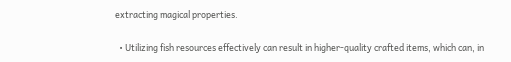extracting magical properties.

  • Utilizing fish resources effectively can result in higher-quality crafted items, which can, in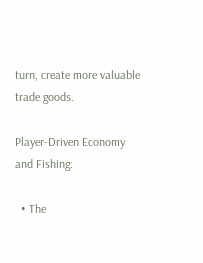turn, create more valuable trade goods.

Player-Driven Economy and Fishing:

  • The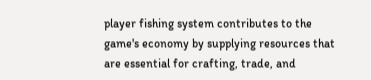player fishing system contributes to the game's economy by supplying resources that are essential for crafting, trade, and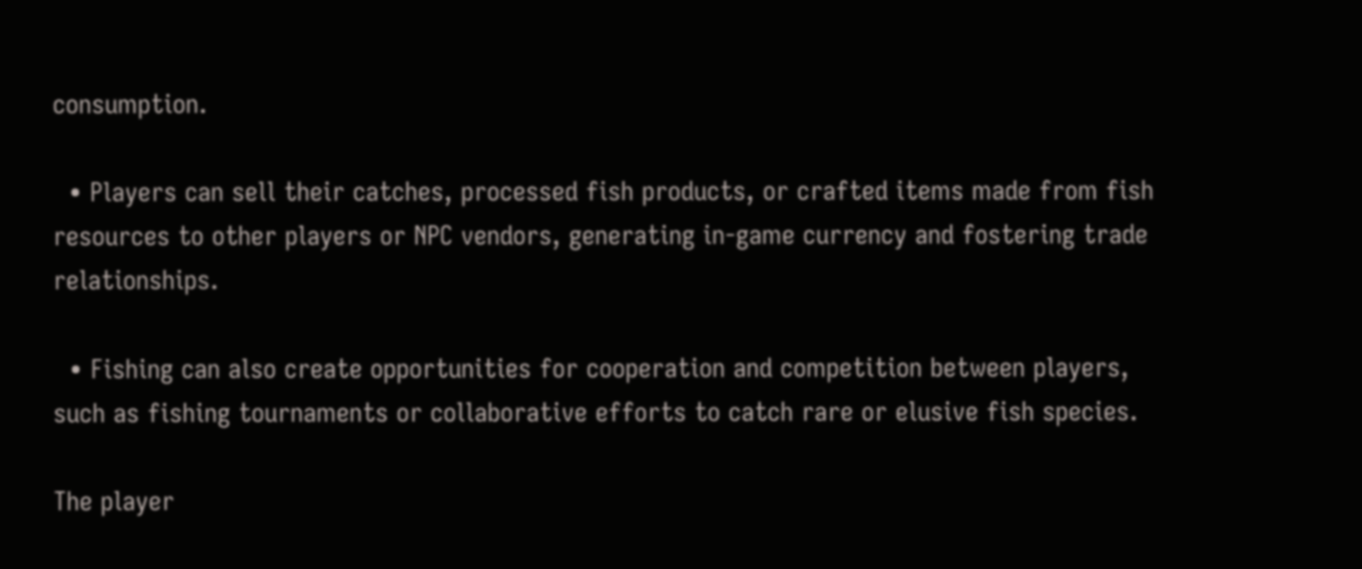consumption.

  • Players can sell their catches, processed fish products, or crafted items made from fish resources to other players or NPC vendors, generating in-game currency and fostering trade relationships.

  • Fishing can also create opportunities for cooperation and competition between players, such as fishing tournaments or collaborative efforts to catch rare or elusive fish species.

The player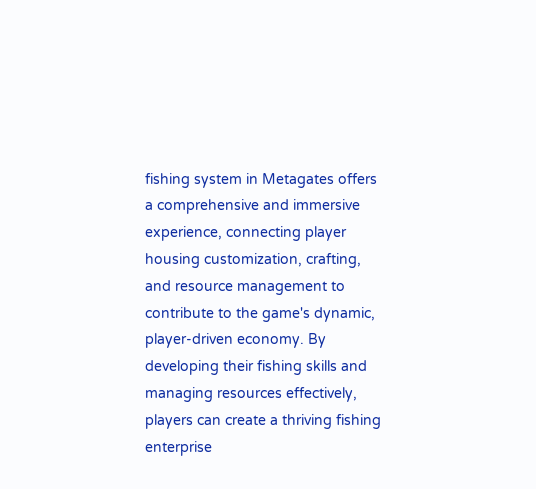fishing system in Metagates offers a comprehensive and immersive experience, connecting player housing customization, crafting, and resource management to contribute to the game's dynamic, player-driven economy. By developing their fishing skills and managing resources effectively, players can create a thriving fishing enterprise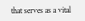that serves as a vital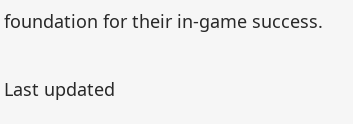foundation for their in-game success.

Last updated